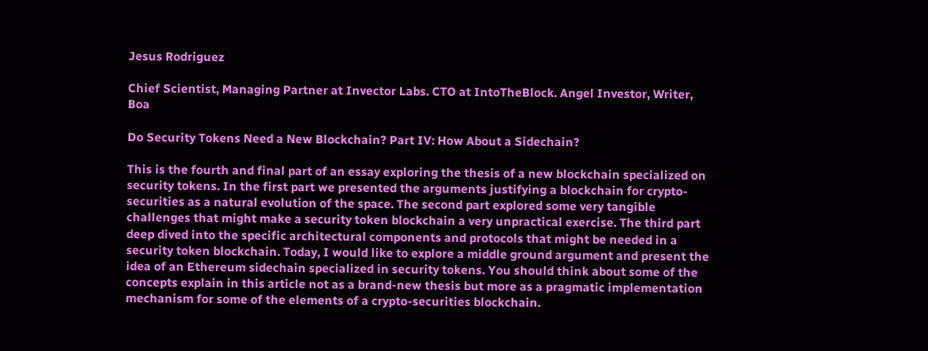Jesus Rodriguez

Chief Scientist, Managing Partner at Invector Labs. CTO at IntoTheBlock. Angel Investor, Writer, Boa

Do Security Tokens Need a New Blockchain? Part IV: How About a Sidechain?

This is the fourth and final part of an essay exploring the thesis of a new blockchain specialized on security tokens. In the first part we presented the arguments justifying a blockchain for crypto-securities as a natural evolution of the space. The second part explored some very tangible challenges that might make a security token blockchain a very unpractical exercise. The third part deep dived into the specific architectural components and protocols that might be needed in a security token blockchain. Today, I would like to explore a middle ground argument and present the idea of an Ethereum sidechain specialized in security tokens. You should think about some of the concepts explain in this article not as a brand-new thesis but more as a pragmatic implementation mechanism for some of the elements of a crypto-securities blockchain.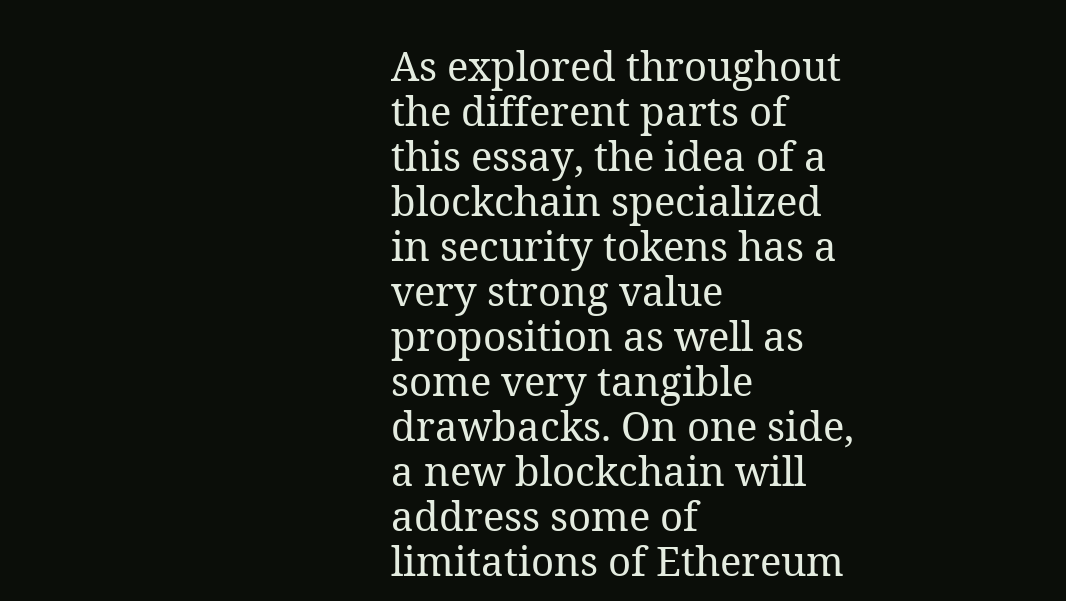As explored throughout the different parts of this essay, the idea of a blockchain specialized in security tokens has a very strong value proposition as well as some very tangible drawbacks. On one side, a new blockchain will address some of limitations of Ethereum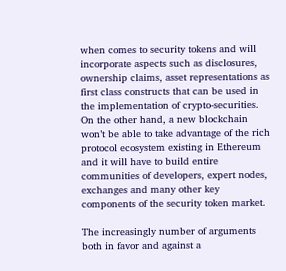when comes to security tokens and will incorporate aspects such as disclosures, ownership claims, asset representations as first class constructs that can be used in the implementation of crypto-securities. On the other hand, a new blockchain won’t be able to take advantage of the rich protocol ecosystem existing in Ethereum and it will have to build entire communities of developers, expert nodes, exchanges and many other key components of the security token market.

The increasingly number of arguments both in favor and against a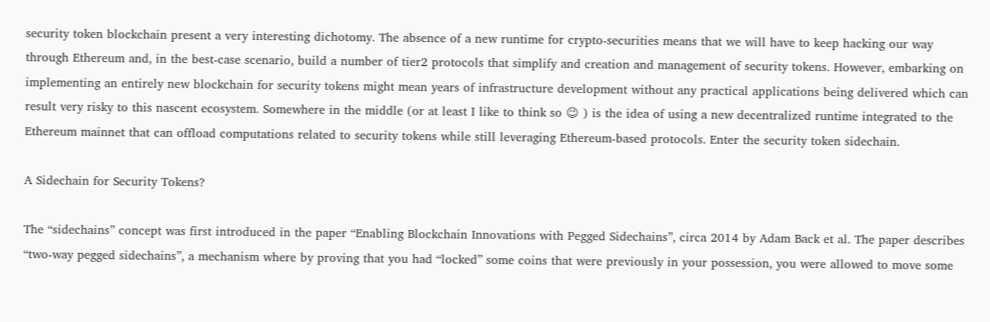security token blockchain present a very interesting dichotomy. The absence of a new runtime for crypto-securities means that we will have to keep hacking our way through Ethereum and, in the best-case scenario, build a number of tier2 protocols that simplify and creation and management of security tokens. However, embarking on implementing an entirely new blockchain for security tokens might mean years of infrastructure development without any practical applications being delivered which can result very risky to this nascent ecosystem. Somewhere in the middle (or at least I like to think so 😉 ) is the idea of using a new decentralized runtime integrated to the Ethereum mainnet that can offload computations related to security tokens while still leveraging Ethereum-based protocols. Enter the security token sidechain.

A Sidechain for Security Tokens?

The “sidechains” concept was first introduced in the paper “Enabling Blockchain Innovations with Pegged Sidechains”, circa 2014 by Adam Back et al. The paper describes “two-way pegged sidechains”, a mechanism where by proving that you had “locked” some coins that were previously in your possession, you were allowed to move some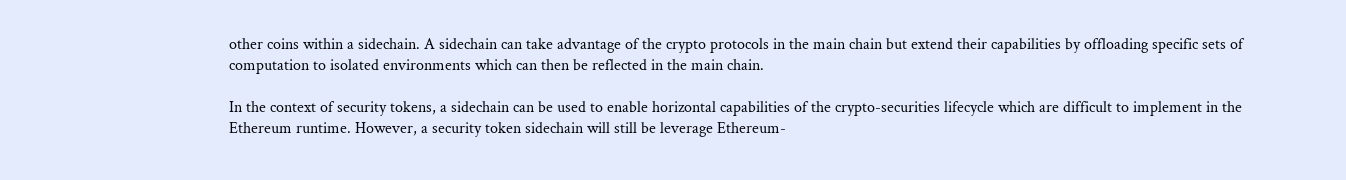other coins within a sidechain. A sidechain can take advantage of the crypto protocols in the main chain but extend their capabilities by offloading specific sets of computation to isolated environments which can then be reflected in the main chain.

In the context of security tokens, a sidechain can be used to enable horizontal capabilities of the crypto-securities lifecycle which are difficult to implement in the Ethereum runtime. However, a security token sidechain will still be leverage Ethereum-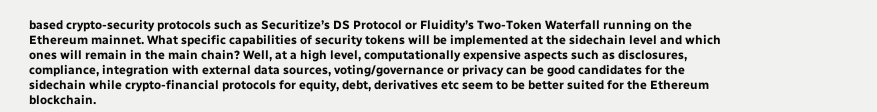based crypto-security protocols such as Securitize’s DS Protocol or Fluidity’s Two-Token Waterfall running on the Ethereum mainnet. What specific capabilities of security tokens will be implemented at the sidechain level and which ones will remain in the main chain? Well, at a high level, computationally expensive aspects such as disclosures, compliance, integration with external data sources, voting/governance or privacy can be good candidates for the sidechain while crypto-financial protocols for equity, debt, derivatives etc seem to be better suited for the Ethereum blockchain.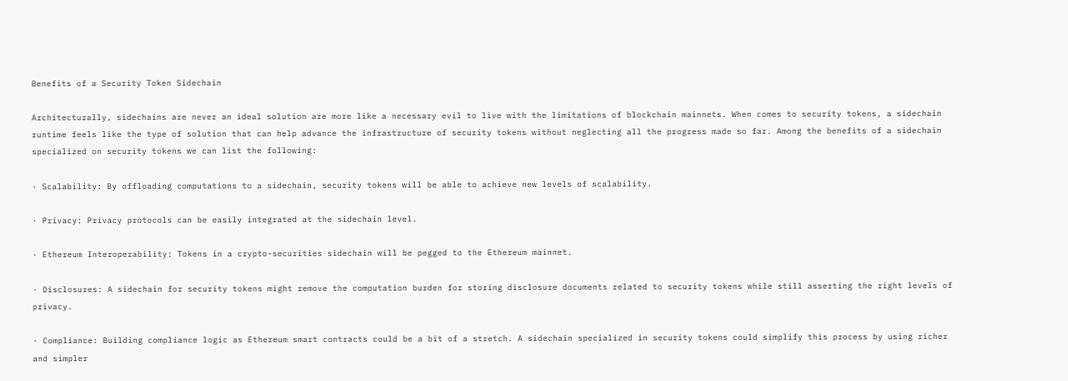Benefits of a Security Token Sidechain

Architecturally, sidechains are never an ideal solution are more like a necessary evil to live with the limitations of blockchain mainnets. When comes to security tokens, a sidechain runtime feels like the type of solution that can help advance the infrastructure of security tokens without neglecting all the progress made so far. Among the benefits of a sidechain specialized on security tokens we can list the following:

· Scalability: By offloading computations to a sidechain, security tokens will be able to achieve new levels of scalability.

· Privacy: Privacy protocols can be easily integrated at the sidechain level.

· Ethereum Interoperability: Tokens in a crypto-securities sidechain will be pegged to the Ethereum mainnet.

· Disclosures: A sidechain for security tokens might remove the computation burden for storing disclosure documents related to security tokens while still asserting the right levels of privacy.

· Compliance: Building compliance logic as Ethereum smart contracts could be a bit of a stretch. A sidechain specialized in security tokens could simplify this process by using richer and simpler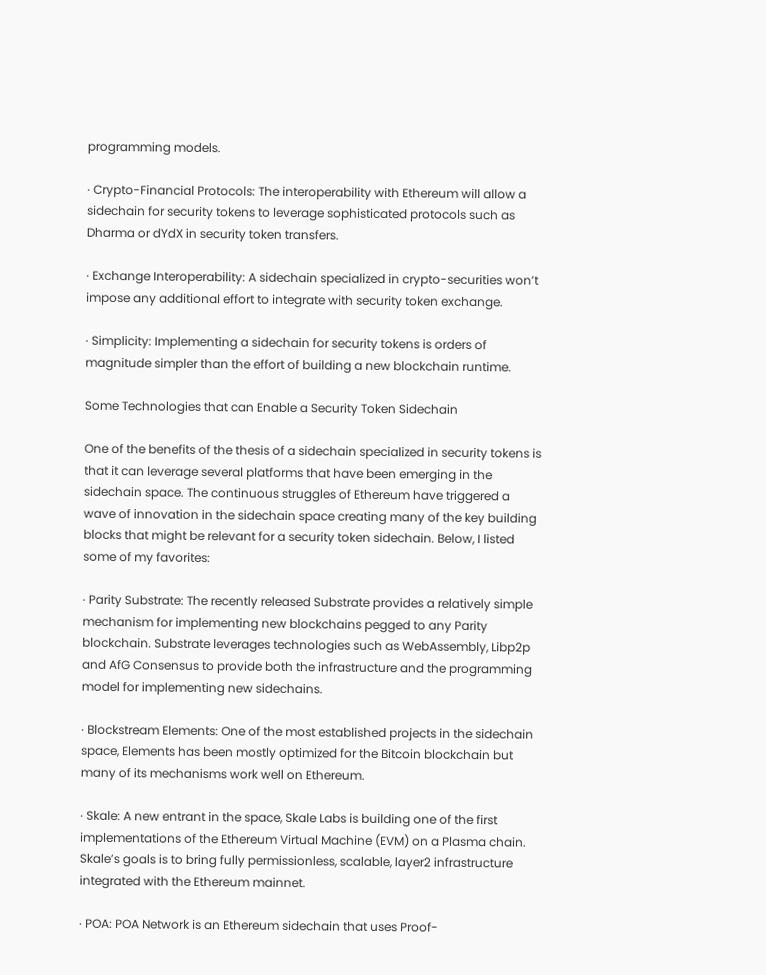programming models.

· Crypto-Financial Protocols: The interoperability with Ethereum will allow a sidechain for security tokens to leverage sophisticated protocols such as Dharma or dYdX in security token transfers.

· Exchange Interoperability: A sidechain specialized in crypto-securities won’t impose any additional effort to integrate with security token exchange.

· Simplicity: Implementing a sidechain for security tokens is orders of magnitude simpler than the effort of building a new blockchain runtime.

Some Technologies that can Enable a Security Token Sidechain

One of the benefits of the thesis of a sidechain specialized in security tokens is that it can leverage several platforms that have been emerging in the sidechain space. The continuous struggles of Ethereum have triggered a wave of innovation in the sidechain space creating many of the key building blocks that might be relevant for a security token sidechain. Below, I listed some of my favorites:

· Parity Substrate: The recently released Substrate provides a relatively simple mechanism for implementing new blockchains pegged to any Parity blockchain. Substrate leverages technologies such as WebAssembly, Libp2p and AfG Consensus to provide both the infrastructure and the programming model for implementing new sidechains.

· Blockstream Elements: One of the most established projects in the sidechain space, Elements has been mostly optimized for the Bitcoin blockchain but many of its mechanisms work well on Ethereum.

· Skale: A new entrant in the space, Skale Labs is building one of the first implementations of the Ethereum Virtual Machine (EVM) on a Plasma chain. Skale’s goals is to bring fully permissionless, scalable, layer2 infrastructure integrated with the Ethereum mainnet.

· POA: POA Network is an Ethereum sidechain that uses Proof-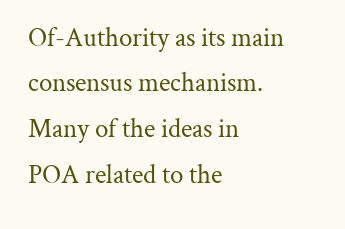Of-Authority as its main consensus mechanism. Many of the ideas in POA related to the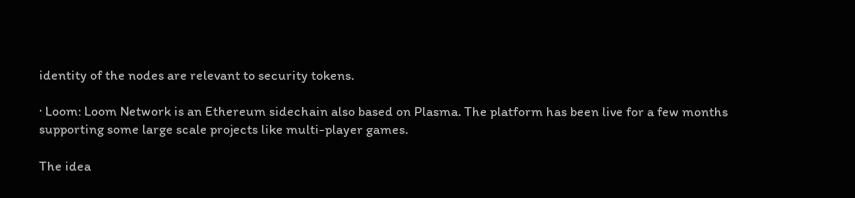identity of the nodes are relevant to security tokens.

· Loom: Loom Network is an Ethereum sidechain also based on Plasma. The platform has been live for a few months supporting some large scale projects like multi-player games.

The idea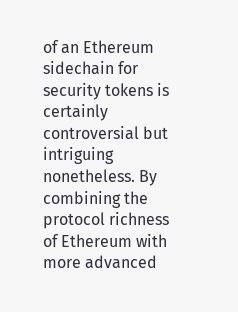of an Ethereum sidechain for security tokens is certainly controversial but intriguing nonetheless. By combining the protocol richness of Ethereum with more advanced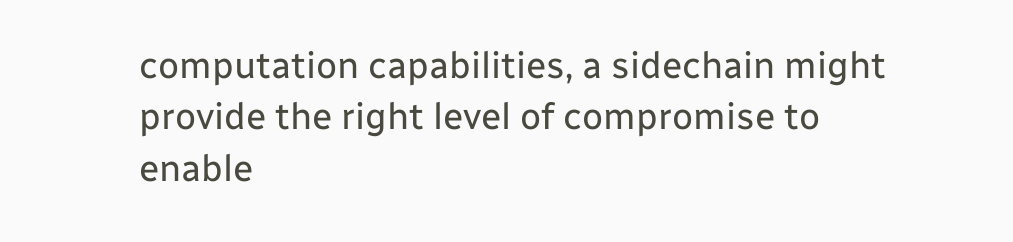computation capabilities, a sidechain might provide the right level of compromise to enable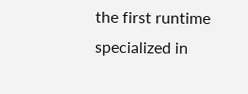the first runtime specialized in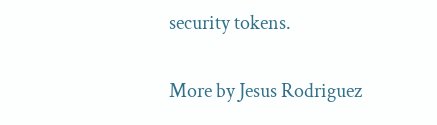security tokens.

More by Jesus Rodriguez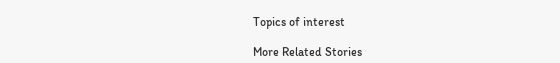Topics of interest

More Related Stories